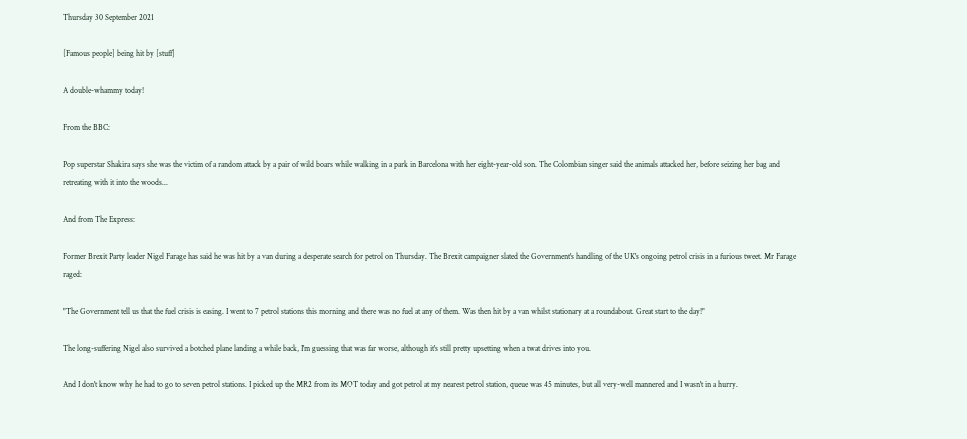Thursday 30 September 2021

[Famous people] being hit by [stuff]

A double-whammy today!

From the BBC:

Pop superstar Shakira says she was the victim of a random attack by a pair of wild boars while walking in a park in Barcelona with her eight-year-old son. The Colombian singer said the animals attacked her, before seizing her bag and retreating with it into the woods...

And from The Express:

Former Brexit Party leader Nigel Farage has said he was hit by a van during a desperate search for petrol on Thursday. The Brexit campaigner slated the Government's handling of the UK's ongoing petrol crisis in a furious tweet. Mr Farage raged:

"The Government tell us that the fuel crisis is easing. I went to 7 petrol stations this morning and there was no fuel at any of them. Was then hit by a van whilst stationary at a roundabout. Great start to the day!"

The long-suffering Nigel also survived a botched plane landing a while back, I'm guessing that was far worse, although it's still pretty upsetting when a twat drives into you.

And I don't know why he had to go to seven petrol stations. I picked up the MR2 from its MOT today and got petrol at my nearest petrol station, queue was 45 minutes, but all very-well mannered and I wasn't in a hurry.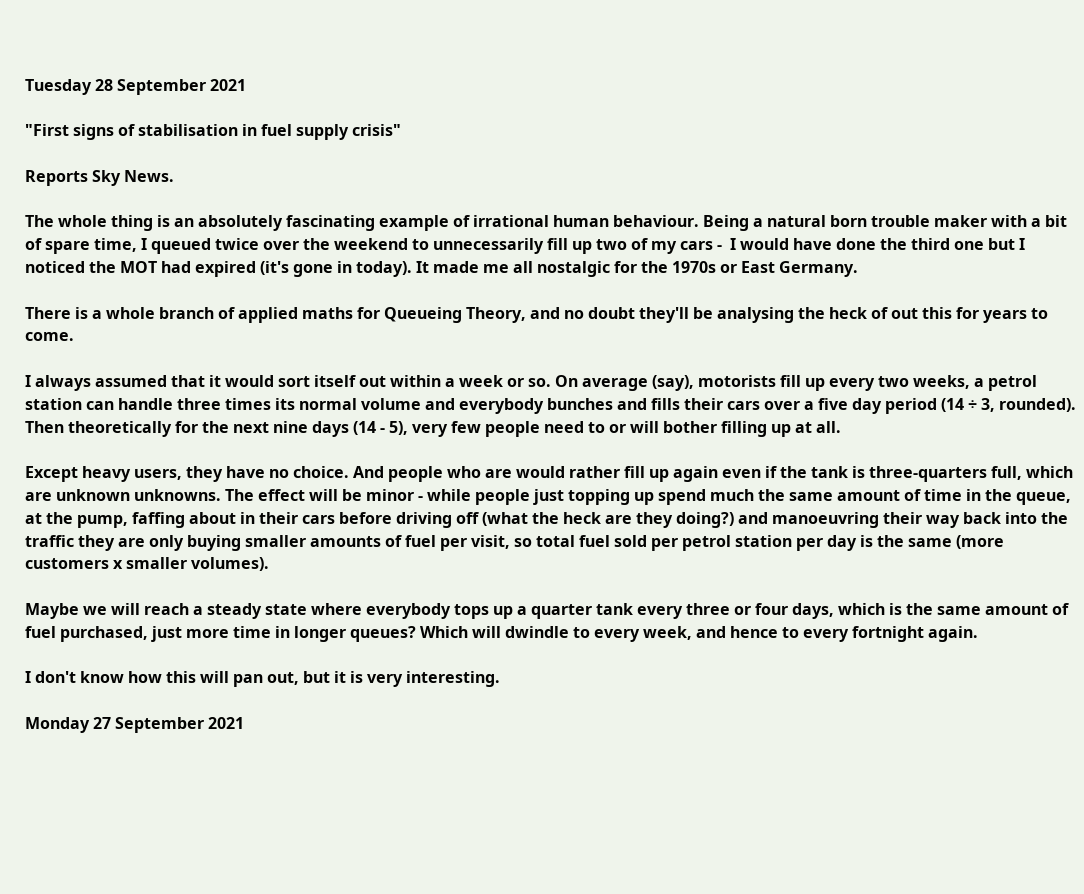Tuesday 28 September 2021

"First signs of stabilisation in fuel supply crisis"

Reports Sky News.

The whole thing is an absolutely fascinating example of irrational human behaviour. Being a natural born trouble maker with a bit of spare time, I queued twice over the weekend to unnecessarily fill up two of my cars -  I would have done the third one but I noticed the MOT had expired (it's gone in today). It made me all nostalgic for the 1970s or East Germany.

There is a whole branch of applied maths for Queueing Theory, and no doubt they'll be analysing the heck of out this for years to come.

I always assumed that it would sort itself out within a week or so. On average (say), motorists fill up every two weeks, a petrol station can handle three times its normal volume and everybody bunches and fills their cars over a five day period (14 ÷ 3, rounded). Then theoretically for the next nine days (14 - 5), very few people need to or will bother filling up at all.

Except heavy users, they have no choice. And people who are would rather fill up again even if the tank is three-quarters full, which are unknown unknowns. The effect will be minor - while people just topping up spend much the same amount of time in the queue, at the pump, faffing about in their cars before driving off (what the heck are they doing?) and manoeuvring their way back into the traffic they are only buying smaller amounts of fuel per visit, so total fuel sold per petrol station per day is the same (more customers x smaller volumes).

Maybe we will reach a steady state where everybody tops up a quarter tank every three or four days, which is the same amount of fuel purchased, just more time in longer queues? Which will dwindle to every week, and hence to every fortnight again.

I don't know how this will pan out, but it is very interesting.

Monday 27 September 2021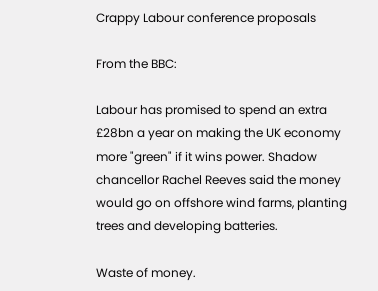Crappy Labour conference proposals

From the BBC:

Labour has promised to spend an extra £28bn a year on making the UK economy more "green" if it wins power. Shadow chancellor Rachel Reeves said the money would go on offshore wind farms, planting trees and developing batteries.

Waste of money.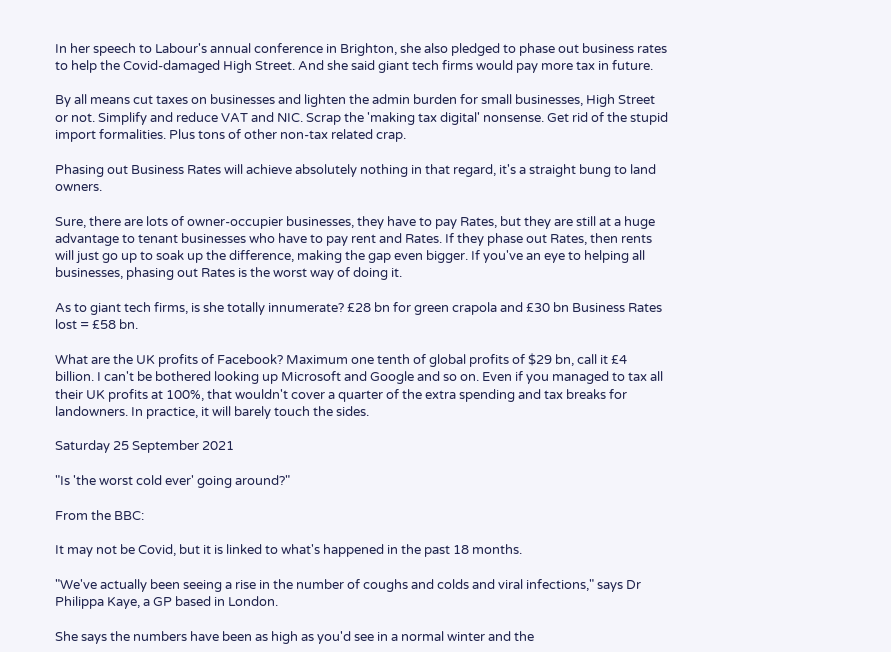In her speech to Labour's annual conference in Brighton, she also pledged to phase out business rates to help the Covid-damaged High Street. And she said giant tech firms would pay more tax in future.

By all means cut taxes on businesses and lighten the admin burden for small businesses, High Street or not. Simplify and reduce VAT and NIC. Scrap the 'making tax digital' nonsense. Get rid of the stupid import formalities. Plus tons of other non-tax related crap.

Phasing out Business Rates will achieve absolutely nothing in that regard, it's a straight bung to land owners.

Sure, there are lots of owner-occupier businesses, they have to pay Rates, but they are still at a huge advantage to tenant businesses who have to pay rent and Rates. If they phase out Rates, then rents will just go up to soak up the difference, making the gap even bigger. If you've an eye to helping all businesses, phasing out Rates is the worst way of doing it.

As to giant tech firms, is she totally innumerate? £28 bn for green crapola and £30 bn Business Rates lost = £58 bn.

What are the UK profits of Facebook? Maximum one tenth of global profits of $29 bn, call it £4 billion. I can't be bothered looking up Microsoft and Google and so on. Even if you managed to tax all their UK profits at 100%, that wouldn't cover a quarter of the extra spending and tax breaks for landowners. In practice, it will barely touch the sides.

Saturday 25 September 2021

"Is 'the worst cold ever' going around?"

From the BBC:

It may not be Covid, but it is linked to what's happened in the past 18 months.

"We've actually been seeing a rise in the number of coughs and colds and viral infections," says Dr Philippa Kaye, a GP based in London.

She says the numbers have been as high as you'd see in a normal winter and the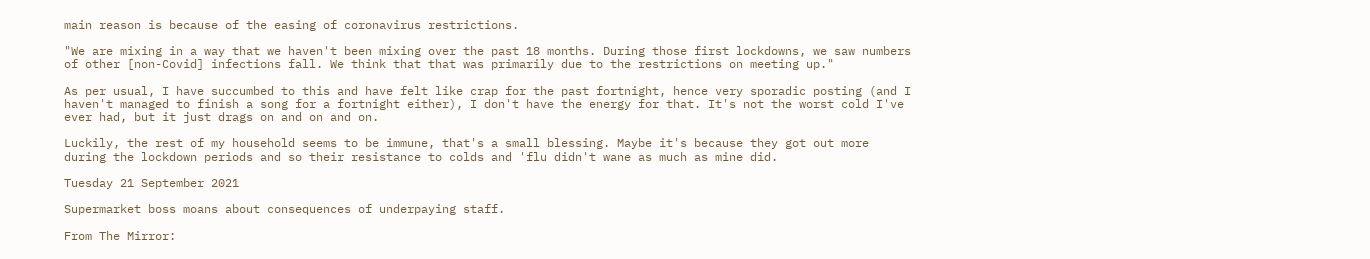main reason is because of the easing of coronavirus restrictions.

"We are mixing in a way that we haven't been mixing over the past 18 months. During those first lockdowns, we saw numbers of other [non-Covid] infections fall. We think that that was primarily due to the restrictions on meeting up."

As per usual, I have succumbed to this and have felt like crap for the past fortnight, hence very sporadic posting (and I haven't managed to finish a song for a fortnight either), I don't have the energy for that. It's not the worst cold I've ever had, but it just drags on and on and on.

Luckily, the rest of my household seems to be immune, that's a small blessing. Maybe it's because they got out more during the lockdown periods and so their resistance to colds and 'flu didn't wane as much as mine did.

Tuesday 21 September 2021

Supermarket boss moans about consequences of underpaying staff.

From The Mirror: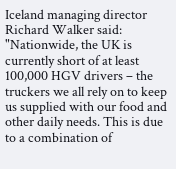Iceland managing director Richard Walker said: "Nationwide, the UK is currently short of at least 100,000 HGV drivers – the truckers we all rely on to keep us supplied with our food and other daily needs. This is due to a combination of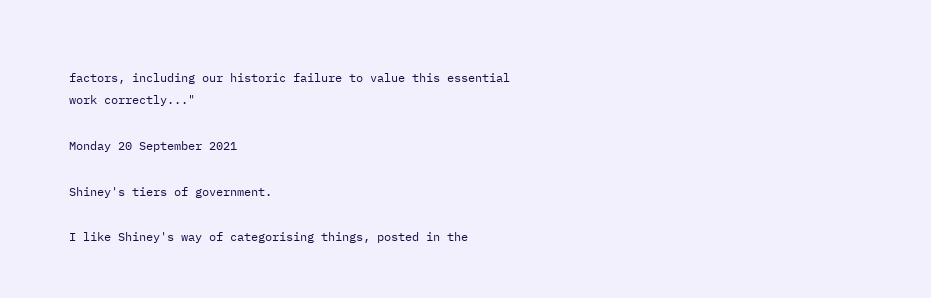factors, including our historic failure to value this essential work correctly..."

Monday 20 September 2021

Shiney's tiers of government.

I like Shiney's way of categorising things, posted in the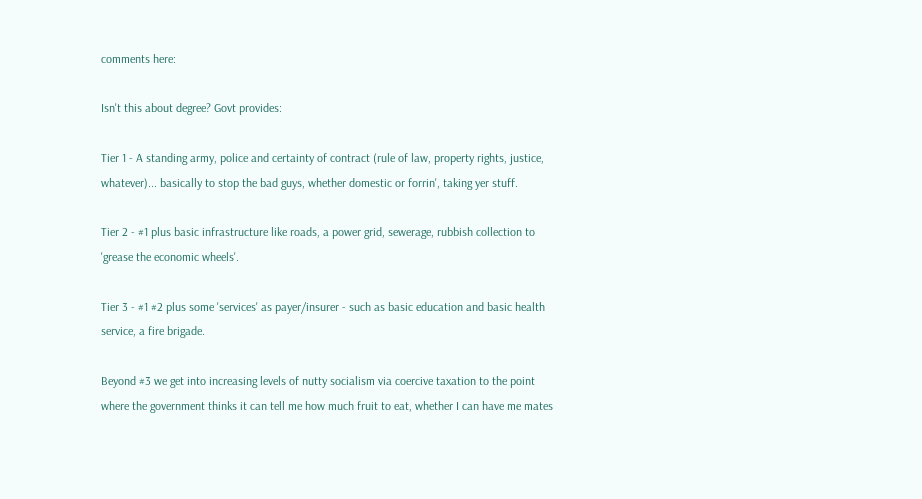comments here:

Isn't this about degree? Govt provides:

Tier 1 - A standing army, police and certainty of contract (rule of law, property rights, justice, whatever)... basically to stop the bad guys, whether domestic or forrin', taking yer stuff.

Tier 2 - #1 plus basic infrastructure like roads, a power grid, sewerage, rubbish collection to 'grease the economic wheels'.

Tier 3 - #1 #2 plus some 'services' as payer/insurer - such as basic education and basic health service, a fire brigade.

Beyond #3 we get into increasing levels of nutty socialism via coercive taxation to the point where the government thinks it can tell me how much fruit to eat, whether I can have me mates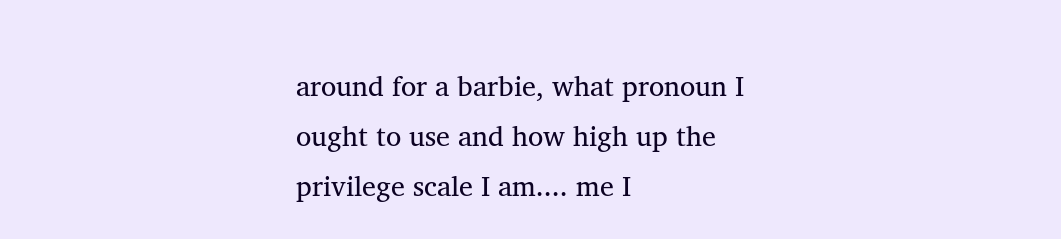around for a barbie, what pronoun I ought to use and how high up the privilege scale I am.... me I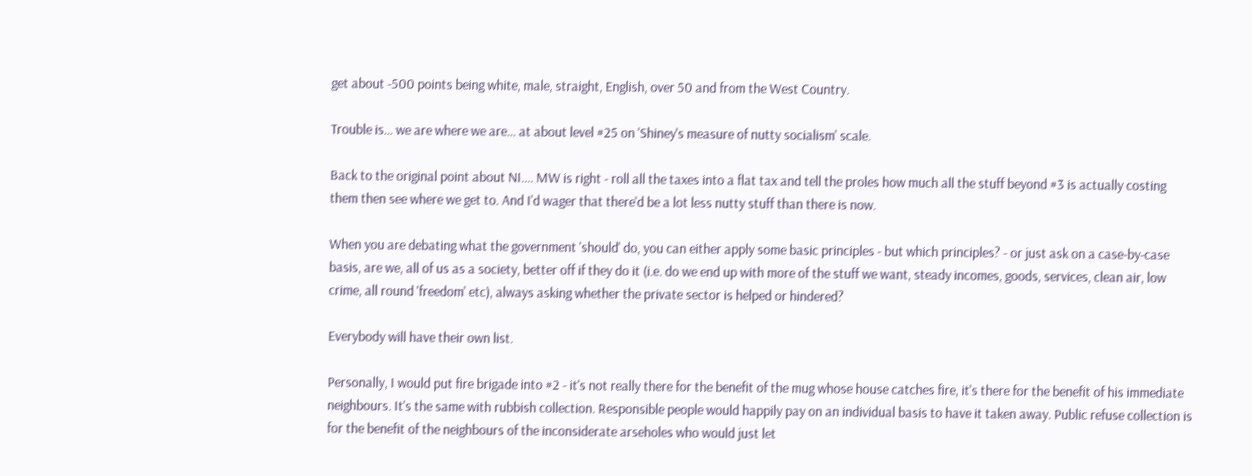get about -500 points being white, male, straight, English, over 50 and from the West Country.

Trouble is... we are where we are... at about level #25 on 'Shiney's measure of nutty socialism' scale.

Back to the original point about NI.... MW is right - roll all the taxes into a flat tax and tell the proles how much all the stuff beyond #3 is actually costing them then see where we get to. And I'd wager that there'd be a lot less nutty stuff than there is now.

When you are debating what the government 'should' do, you can either apply some basic principles - but which principles? - or just ask on a case-by-case basis, are we, all of us as a society, better off if they do it (i.e. do we end up with more of the stuff we want, steady incomes, goods, services, clean air, low crime, all round 'freedom' etc), always asking whether the private sector is helped or hindered?

Everybody will have their own list.

Personally, I would put fire brigade into #2 - it's not really there for the benefit of the mug whose house catches fire, it's there for the benefit of his immediate neighbours. It's the same with rubbish collection. Responsible people would happily pay on an individual basis to have it taken away. Public refuse collection is for the benefit of the neighbours of the inconsiderate arseholes who would just let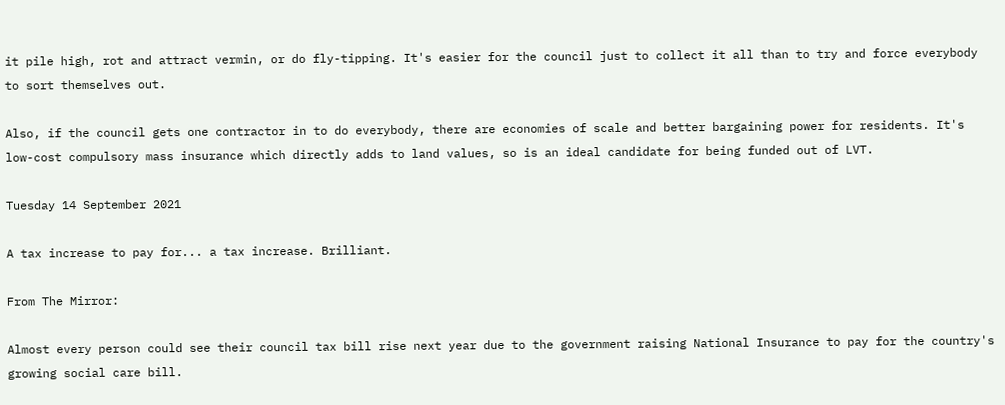it pile high, rot and attract vermin, or do fly-tipping. It's easier for the council just to collect it all than to try and force everybody to sort themselves out.

Also, if the council gets one contractor in to do everybody, there are economies of scale and better bargaining power for residents. It's low-cost compulsory mass insurance which directly adds to land values, so is an ideal candidate for being funded out of LVT.

Tuesday 14 September 2021

A tax increase to pay for... a tax increase. Brilliant.

From The Mirror:

Almost every person could see their council tax bill rise next year due to the government raising National Insurance to pay for the country's growing social care bill.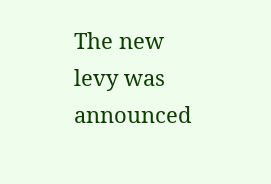The new levy was announced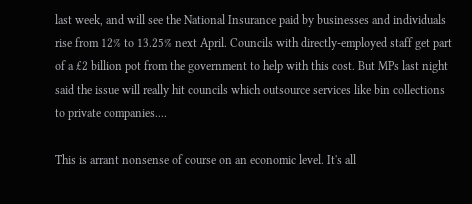last week, and will see the National Insurance paid by businesses and individuals rise from 12% to 13.25% next April. Councils with directly-employed staff get part of a £2 billion pot from the government to help with this cost. But MPs last night said the issue will really hit councils which outsource services like bin collections to private companies....

This is arrant nonsense of course on an economic level. It's all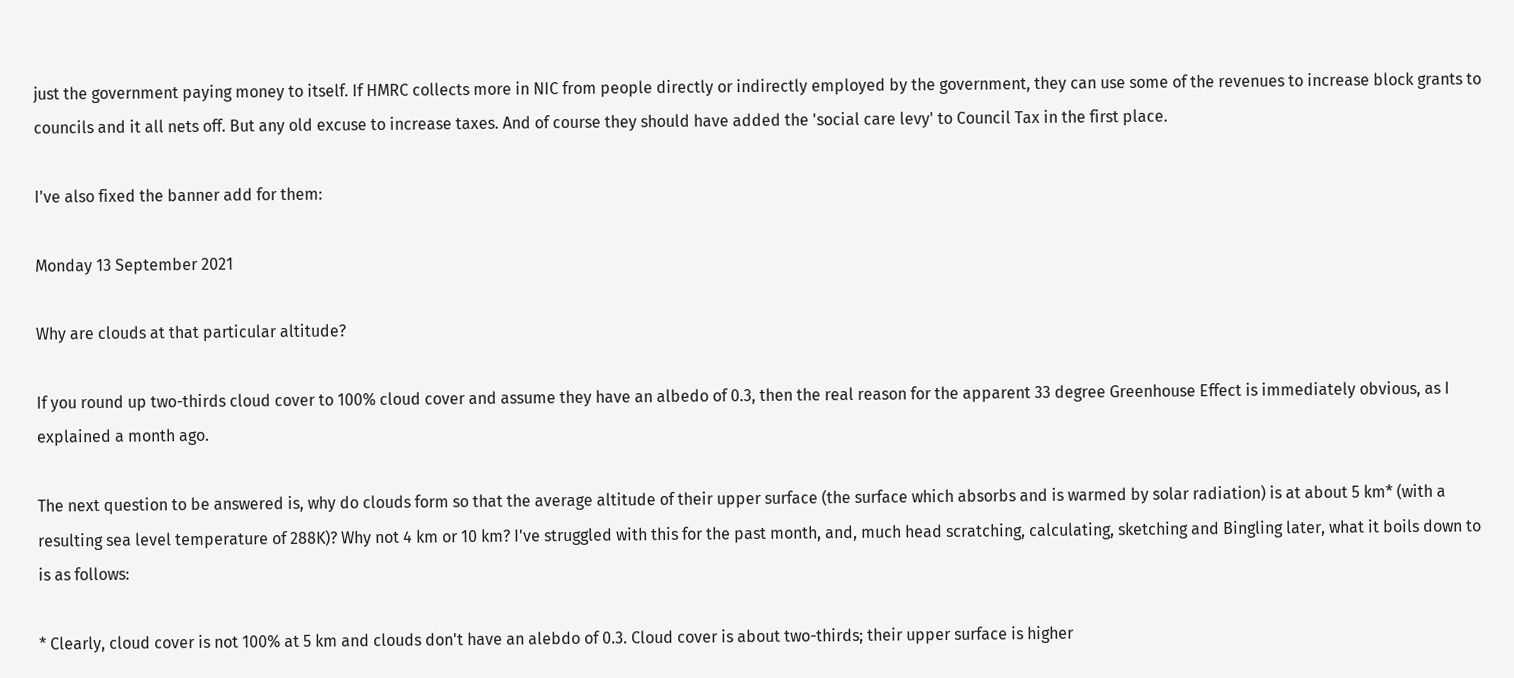just the government paying money to itself. If HMRC collects more in NIC from people directly or indirectly employed by the government, they can use some of the revenues to increase block grants to councils and it all nets off. But any old excuse to increase taxes. And of course they should have added the 'social care levy' to Council Tax in the first place.

I've also fixed the banner add for them:

Monday 13 September 2021

Why are clouds at that particular altitude?

If you round up two-thirds cloud cover to 100% cloud cover and assume they have an albedo of 0.3, then the real reason for the apparent 33 degree Greenhouse Effect is immediately obvious, as I explained a month ago.

The next question to be answered is, why do clouds form so that the average altitude of their upper surface (the surface which absorbs and is warmed by solar radiation) is at about 5 km* (with a resulting sea level temperature of 288K)? Why not 4 km or 10 km? I've struggled with this for the past month, and, much head scratching, calculating, sketching and Bingling later, what it boils down to is as follows:

* Clearly, cloud cover is not 100% at 5 km and clouds don't have an alebdo of 0.3. Cloud cover is about two-thirds; their upper surface is higher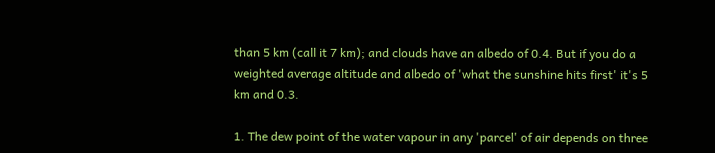than 5 km (call it 7 km); and clouds have an albedo of 0.4. But if you do a weighted average altitude and albedo of 'what the sunshine hits first' it's 5 km and 0.3.

1. The dew point of the water vapour in any 'parcel' of air depends on three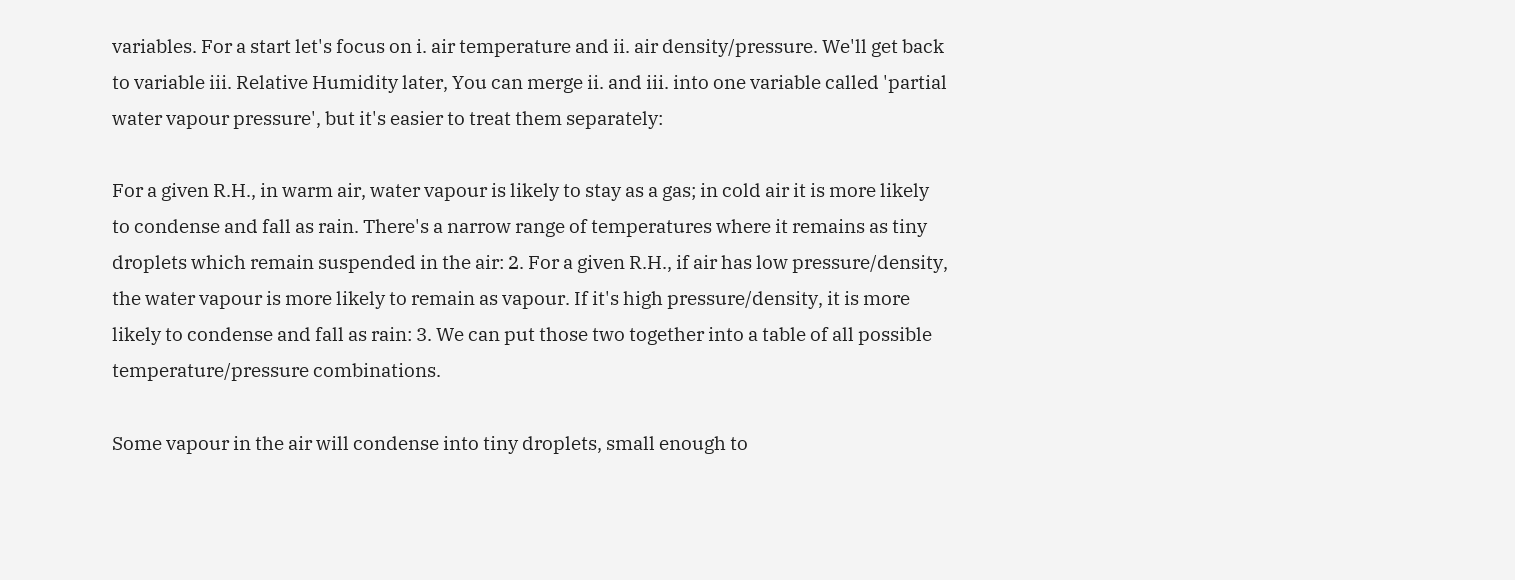variables. For a start let's focus on i. air temperature and ii. air density/pressure. We'll get back to variable iii. Relative Humidity later, You can merge ii. and iii. into one variable called 'partial water vapour pressure', but it's easier to treat them separately:

For a given R.H., in warm air, water vapour is likely to stay as a gas; in cold air it is more likely to condense and fall as rain. There's a narrow range of temperatures where it remains as tiny droplets which remain suspended in the air: 2. For a given R.H., if air has low pressure/density, the water vapour is more likely to remain as vapour. If it's high pressure/density, it is more likely to condense and fall as rain: 3. We can put those two together into a table of all possible temperature/pressure combinations.

Some vapour in the air will condense into tiny droplets, small enough to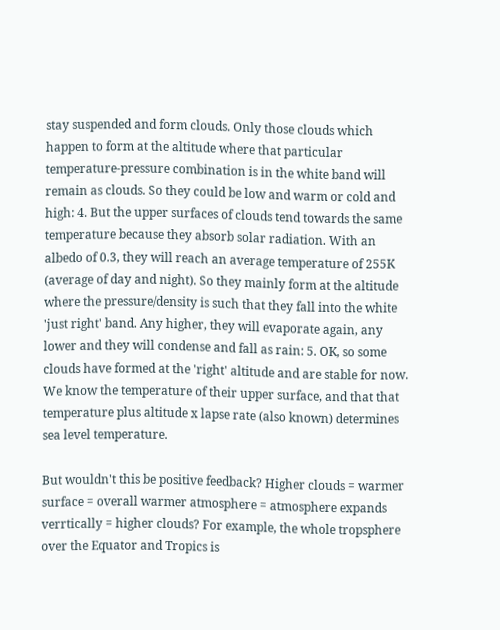stay suspended and form clouds. Only those clouds which happen to form at the altitude where that particular temperature-pressure combination is in the white band will remain as clouds. So they could be low and warm or cold and high: 4. But the upper surfaces of clouds tend towards the same temperature because they absorb solar radiation. With an albedo of 0.3, they will reach an average temperature of 255K (average of day and night). So they mainly form at the altitude where the pressure/density is such that they fall into the white 'just right' band. Any higher, they will evaporate again, any lower and they will condense and fall as rain: 5. OK, so some clouds have formed at the 'right' altitude and are stable for now. We know the temperature of their upper surface, and that that temperature plus altitude x lapse rate (also known) determines sea level temperature.

But wouldn't this be positive feedback? Higher clouds = warmer surface = overall warmer atmosphere = atmosphere expands verrtically = higher clouds? For example, the whole tropsphere over the Equator and Tropics is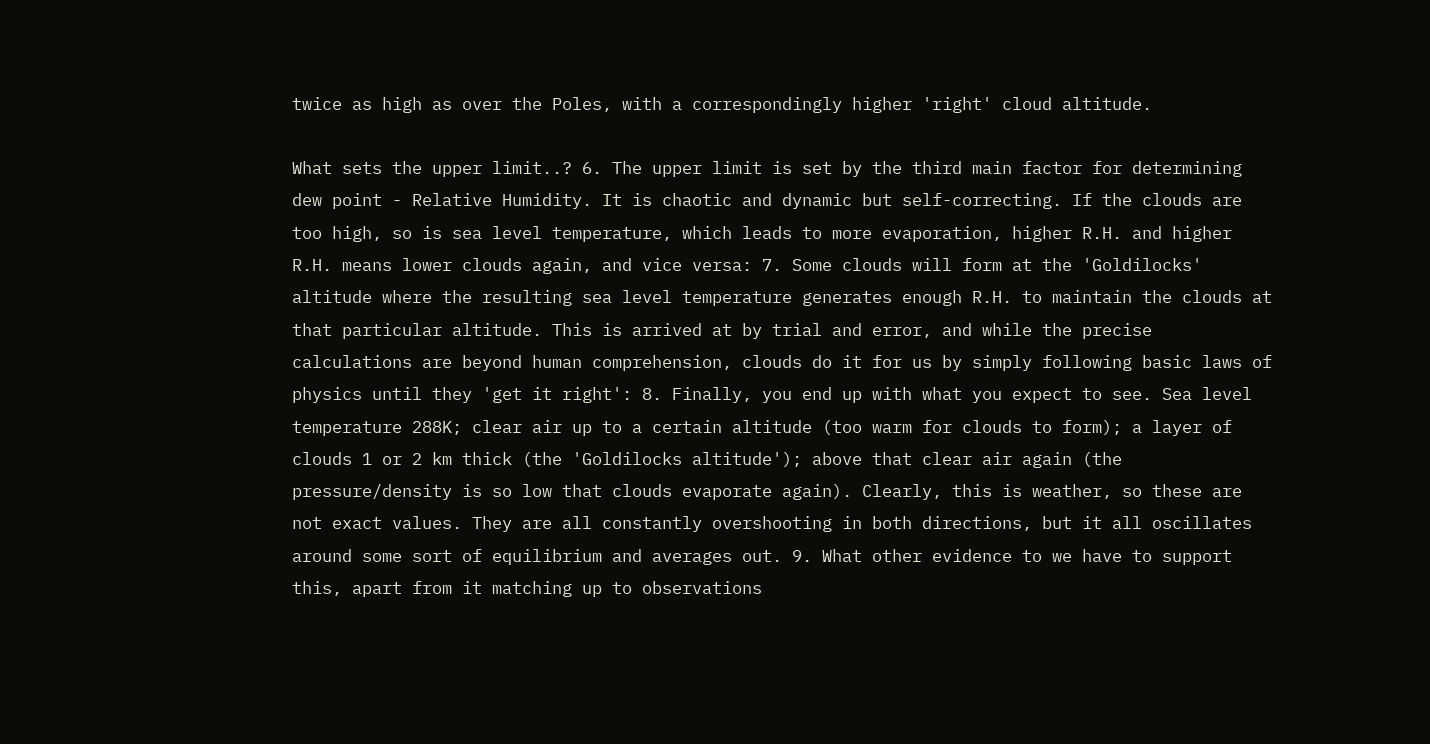twice as high as over the Poles, with a correspondingly higher 'right' cloud altitude.

What sets the upper limit..? 6. The upper limit is set by the third main factor for determining dew point - Relative Humidity. It is chaotic and dynamic but self-correcting. If the clouds are too high, so is sea level temperature, which leads to more evaporation, higher R.H. and higher R.H. means lower clouds again, and vice versa: 7. Some clouds will form at the 'Goldilocks' altitude where the resulting sea level temperature generates enough R.H. to maintain the clouds at that particular altitude. This is arrived at by trial and error, and while the precise calculations are beyond human comprehension, clouds do it for us by simply following basic laws of physics until they 'get it right': 8. Finally, you end up with what you expect to see. Sea level temperature 288K; clear air up to a certain altitude (too warm for clouds to form); a layer of clouds 1 or 2 km thick (the 'Goldilocks altitude'); above that clear air again (the pressure/density is so low that clouds evaporate again). Clearly, this is weather, so these are not exact values. They are all constantly overshooting in both directions, but it all oscillates around some sort of equilibrium and averages out. 9. What other evidence to we have to support this, apart from it matching up to observations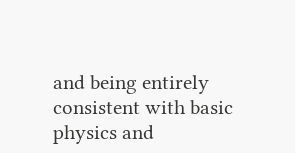and being entirely consistent with basic physics and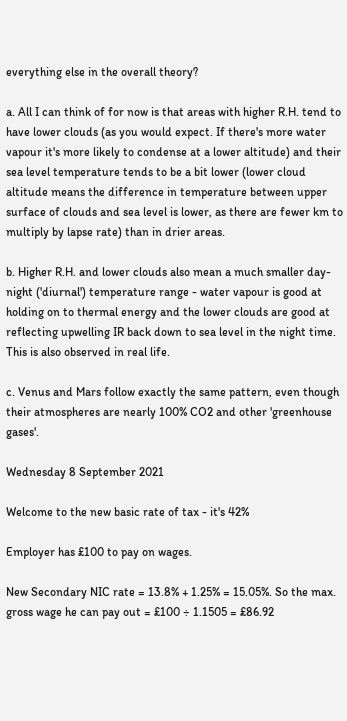everything else in the overall theory?

a. All I can think of for now is that areas with higher R.H. tend to have lower clouds (as you would expect. If there's more water vapour it's more likely to condense at a lower altitude) and their sea level temperature tends to be a bit lower (lower cloud altitude means the difference in temperature between upper surface of clouds and sea level is lower, as there are fewer km to multiply by lapse rate) than in drier areas.

b. Higher R.H. and lower clouds also mean a much smaller day-night ('diurnal') temperature range - water vapour is good at holding on to thermal energy and the lower clouds are good at reflecting upwelling IR back down to sea level in the night time. This is also observed in real life.

c. Venus and Mars follow exactly the same pattern, even though their atmospheres are nearly 100% CO2 and other 'greenhouse gases'.

Wednesday 8 September 2021

Welcome to the new basic rate of tax - it's 42%

Employer has £100 to pay on wages.

New Secondary NIC rate = 13.8% + 1.25% = 15.05%. So the max. gross wage he can pay out = £100 ÷ 1.1505 = £86.92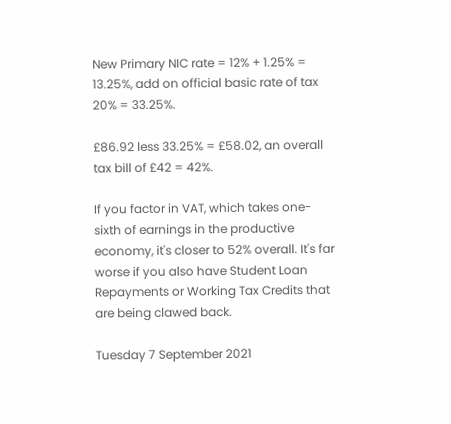New Primary NIC rate = 12% + 1.25% = 13.25%, add on official basic rate of tax 20% = 33.25%.

£86.92 less 33.25% = £58.02, an overall tax bill of £42 = 42%.

If you factor in VAT, which takes one-sixth of earnings in the productive economy, it's closer to 52% overall. It's far worse if you also have Student Loan Repayments or Working Tax Credits that are being clawed back.

Tuesday 7 September 2021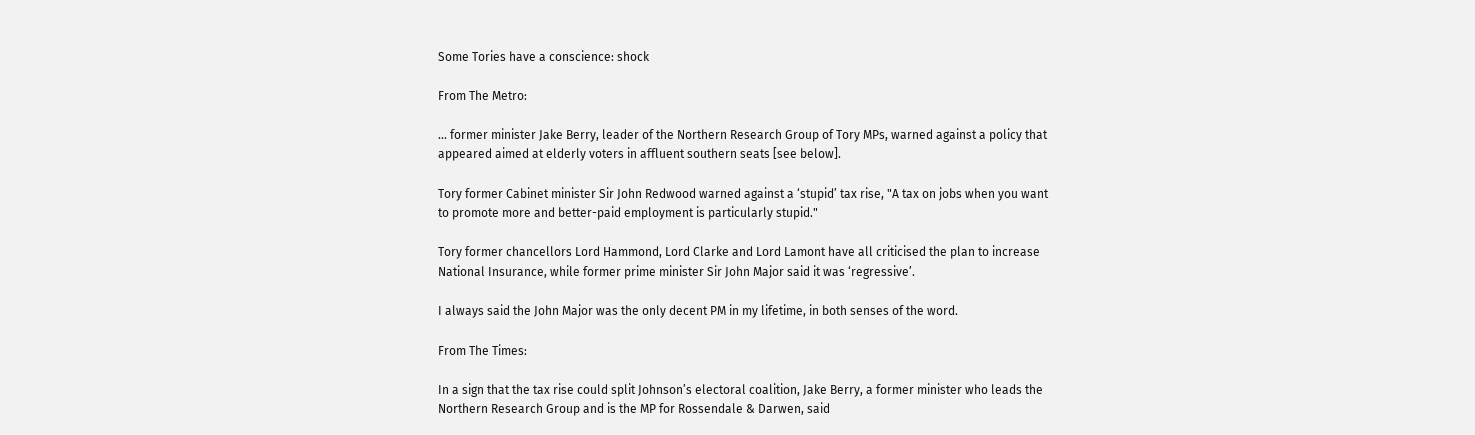Some Tories have a conscience: shock

From The Metro:

... former minister Jake Berry, leader of the Northern Research Group of Tory MPs, warned against a policy that appeared aimed at elderly voters in affluent southern seats [see below].

Tory former Cabinet minister Sir John Redwood warned against a ‘stupid’ tax rise, "A tax on jobs when you want to promote more and better-paid employment is particularly stupid."

Tory former chancellors Lord Hammond, Lord Clarke and Lord Lamont have all criticised the plan to increase National Insurance, while former prime minister Sir John Major said it was ‘regressive’.

I always said the John Major was the only decent PM in my lifetime, in both senses of the word.

From The Times:

In a sign that the tax rise could split Johnson’s electoral coalition, Jake Berry, a former minister who leads the Northern Research Group and is the MP for Rossendale & Darwen, said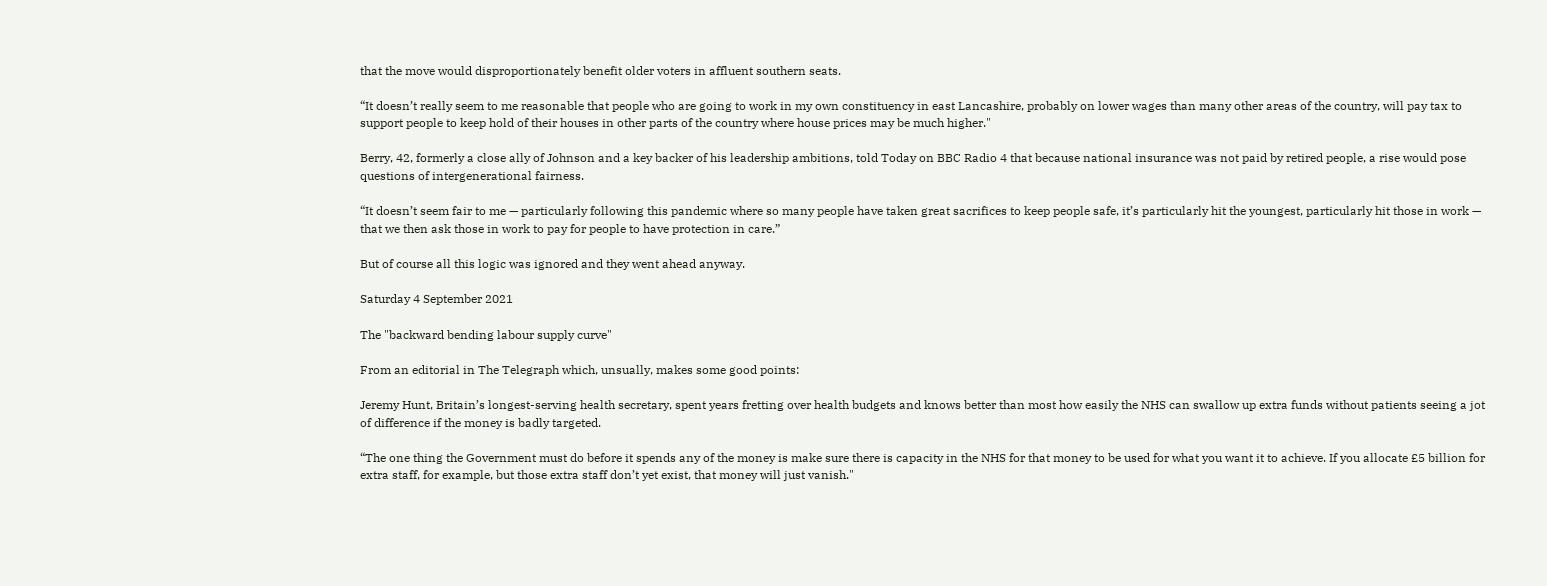that the move would disproportionately benefit older voters in affluent southern seats.

“It doesn’t really seem to me reasonable that people who are going to work in my own constituency in east Lancashire, probably on lower wages than many other areas of the country, will pay tax to support people to keep hold of their houses in other parts of the country where house prices may be much higher."

Berry, 42, formerly a close ally of Johnson and a key backer of his leadership ambitions, told Today on BBC Radio 4 that because national insurance was not paid by retired people, a rise would pose questions of intergenerational fairness.

“It doesn’t seem fair to me — particularly following this pandemic where so many people have taken great sacrifices to keep people safe, it’s particularly hit the youngest, particularly hit those in work — that we then ask those in work to pay for people to have protection in care.”

But of course all this logic was ignored and they went ahead anyway.

Saturday 4 September 2021

The "backward bending labour supply curve"

From an editorial in The Telegraph which, unsually, makes some good points:

Jeremy Hunt, Britain’s longest-serving health secretary, spent years fretting over health budgets and knows better than most how easily the NHS can swallow up extra funds without patients seeing a jot of difference if the money is badly targeted.

“The one thing the Government must do before it spends any of the money is make sure there is capacity in the NHS for that money to be used for what you want it to achieve. If you allocate £5 billion for extra staff, for example, but those extra staff don’t yet exist, that money will just vanish."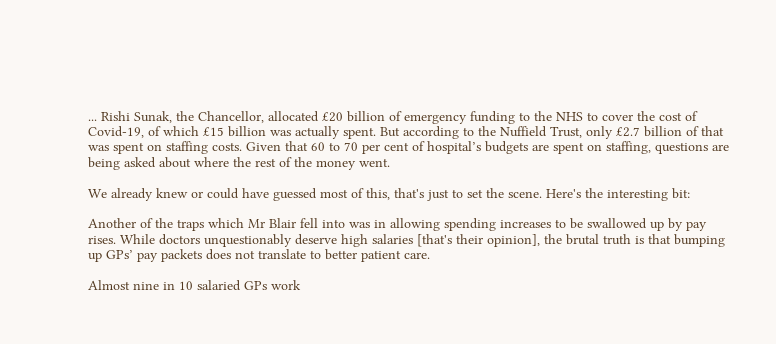... Rishi Sunak, the Chancellor, allocated £20 billion of emergency funding to the NHS to cover the cost of Covid-19, of which £15 billion was actually spent. But according to the Nuffield Trust, only £2.7 billion of that was spent on staffing costs. Given that 60 to 70 per cent of hospital’s budgets are spent on staffing, questions are being asked about where the rest of the money went.

We already knew or could have guessed most of this, that's just to set the scene. Here's the interesting bit:

Another of the traps which Mr Blair fell into was in allowing spending increases to be swallowed up by pay rises. While doctors unquestionably deserve high salaries [that's their opinion], the brutal truth is that bumping up GPs’ pay packets does not translate to better patient care.

Almost nine in 10 salaried GPs work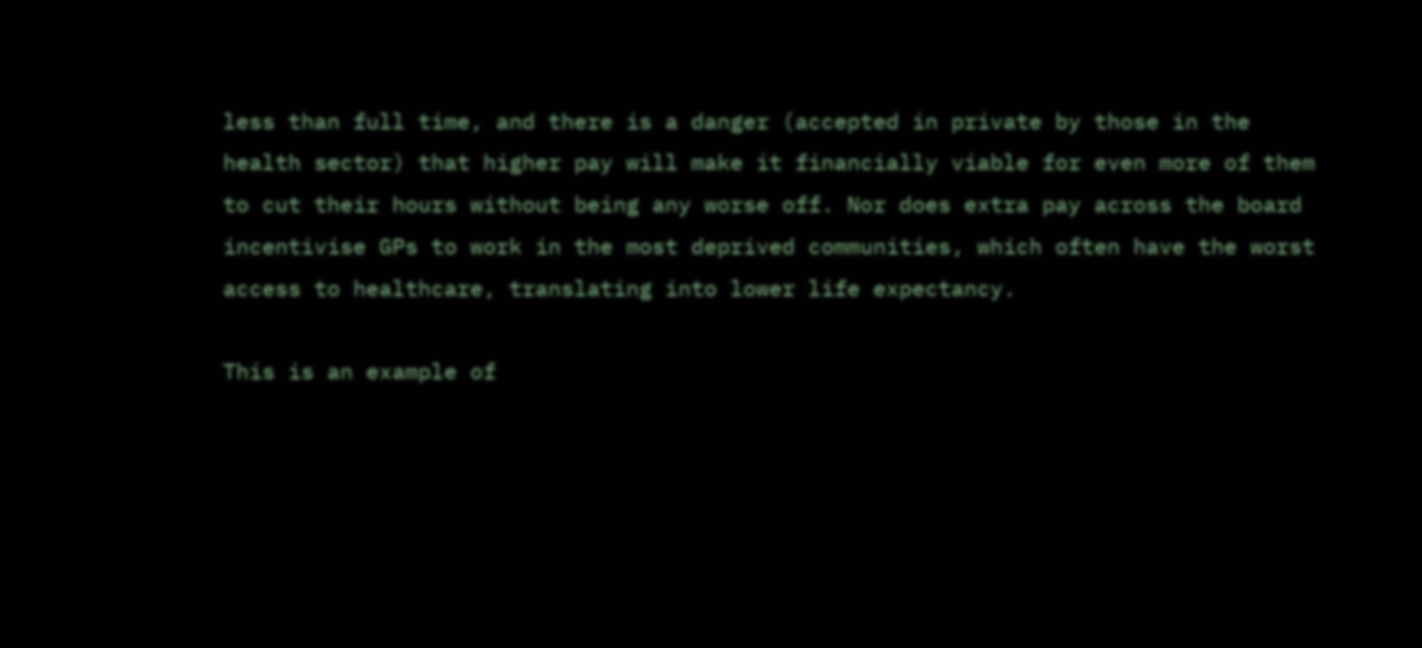less than full time, and there is a danger (accepted in private by those in the health sector) that higher pay will make it financially viable for even more of them to cut their hours without being any worse off. Nor does extra pay across the board incentivise GPs to work in the most deprived communities, which often have the worst access to healthcare, translating into lower life expectancy.

This is an example of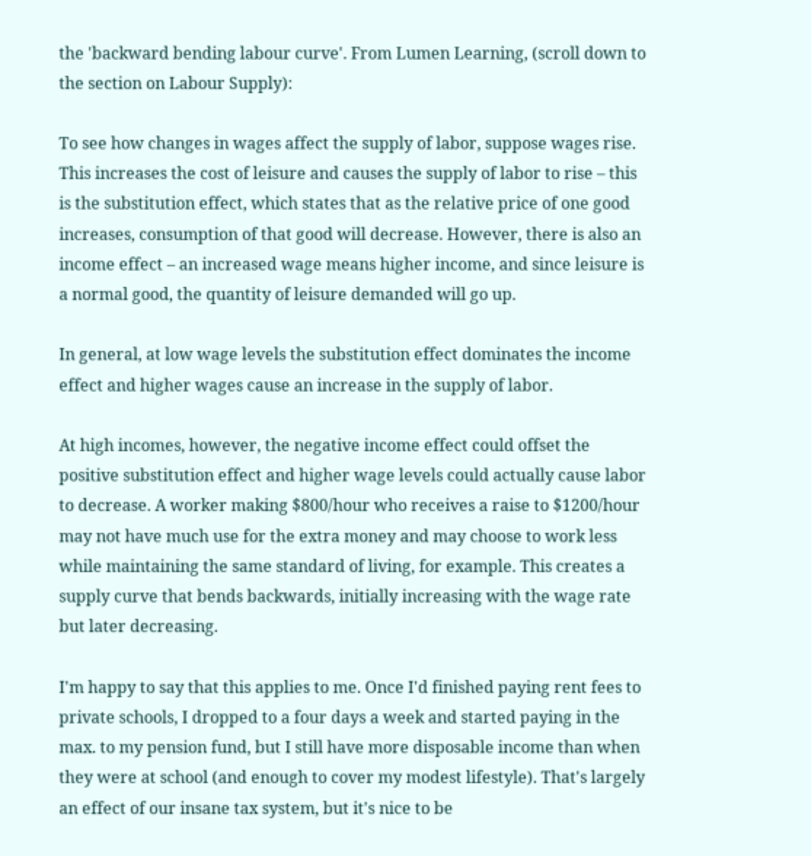the 'backward bending labour curve'. From Lumen Learning, (scroll down to the section on Labour Supply):

To see how changes in wages affect the supply of labor, suppose wages rise. This increases the cost of leisure and causes the supply of labor to rise – this is the substitution effect, which states that as the relative price of one good increases, consumption of that good will decrease. However, there is also an income effect – an increased wage means higher income, and since leisure is a normal good, the quantity of leisure demanded will go up.

In general, at low wage levels the substitution effect dominates the income effect and higher wages cause an increase in the supply of labor.

At high incomes, however, the negative income effect could offset the positive substitution effect and higher wage levels could actually cause labor to decrease. A worker making $800/hour who receives a raise to $1200/hour may not have much use for the extra money and may choose to work less while maintaining the same standard of living, for example. This creates a supply curve that bends backwards, initially increasing with the wage rate but later decreasing.

I'm happy to say that this applies to me. Once I'd finished paying rent fees to private schools, I dropped to a four days a week and started paying in the max. to my pension fund, but I still have more disposable income than when they were at school (and enough to cover my modest lifestyle). That's largely an effect of our insane tax system, but it's nice to be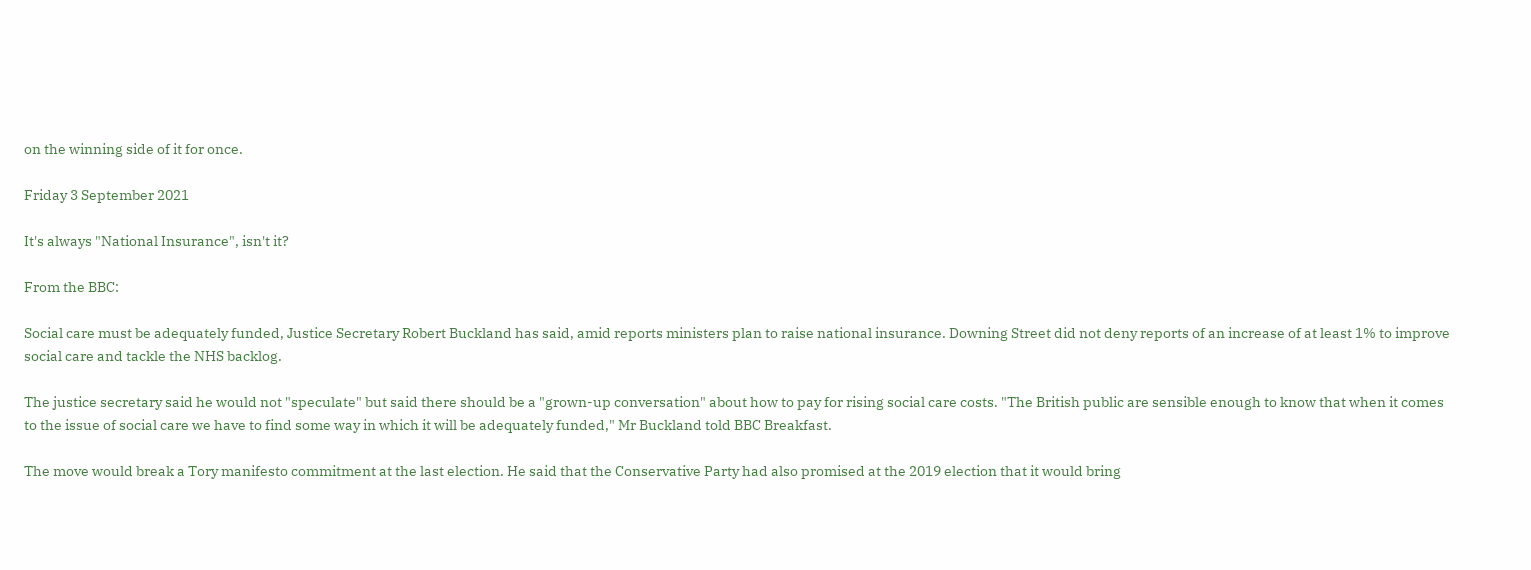on the winning side of it for once.

Friday 3 September 2021

It's always "National Insurance", isn't it?

From the BBC:

Social care must be adequately funded, Justice Secretary Robert Buckland has said, amid reports ministers plan to raise national insurance. Downing Street did not deny reports of an increase of at least 1% to improve social care and tackle the NHS backlog.

The justice secretary said he would not "speculate" but said there should be a "grown-up conversation" about how to pay for rising social care costs. "The British public are sensible enough to know that when it comes to the issue of social care we have to find some way in which it will be adequately funded," Mr Buckland told BBC Breakfast.

The move would break a Tory manifesto commitment at the last election. He said that the Conservative Party had also promised at the 2019 election that it would bring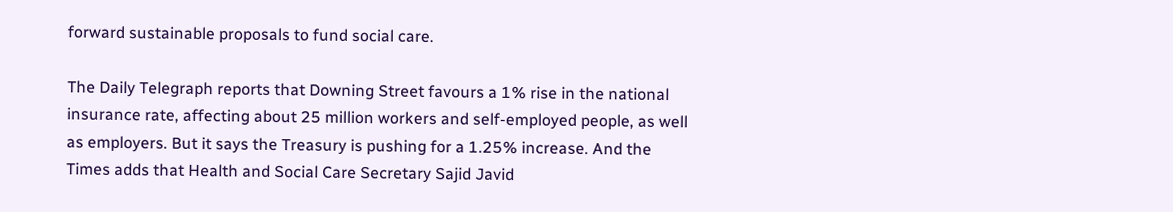forward sustainable proposals to fund social care.

The Daily Telegraph reports that Downing Street favours a 1% rise in the national insurance rate, affecting about 25 million workers and self-employed people, as well as employers. But it says the Treasury is pushing for a 1.25% increase. And the Times adds that Health and Social Care Secretary Sajid Javid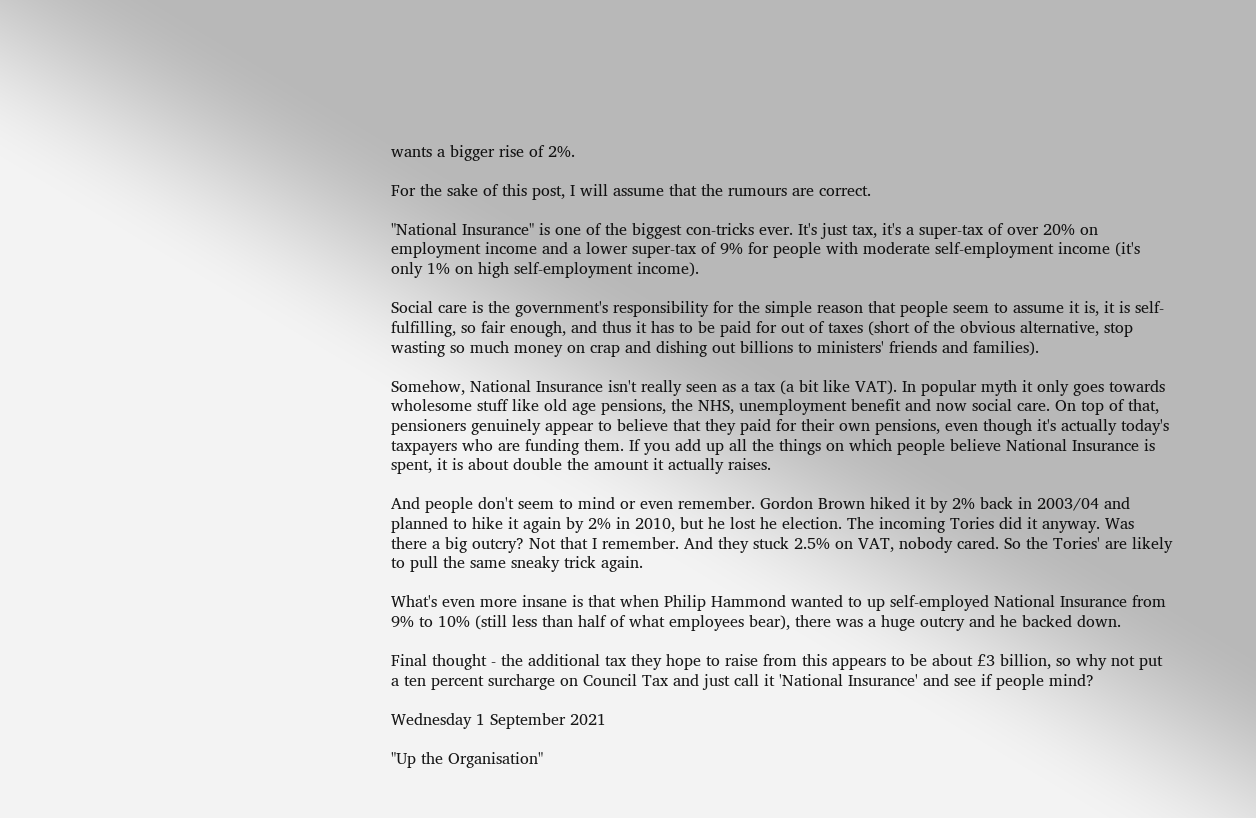wants a bigger rise of 2%.

For the sake of this post, I will assume that the rumours are correct.

"National Insurance" is one of the biggest con-tricks ever. It's just tax, it's a super-tax of over 20% on employment income and a lower super-tax of 9% for people with moderate self-employment income (it's only 1% on high self-employment income).

Social care is the government's responsibility for the simple reason that people seem to assume it is, it is self-fulfilling, so fair enough, and thus it has to be paid for out of taxes (short of the obvious alternative, stop wasting so much money on crap and dishing out billions to ministers' friends and families).

Somehow, National Insurance isn't really seen as a tax (a bit like VAT). In popular myth it only goes towards wholesome stuff like old age pensions, the NHS, unemployment benefit and now social care. On top of that, pensioners genuinely appear to believe that they paid for their own pensions, even though it's actually today's taxpayers who are funding them. If you add up all the things on which people believe National Insurance is spent, it is about double the amount it actually raises.

And people don't seem to mind or even remember. Gordon Brown hiked it by 2% back in 2003/04 and planned to hike it again by 2% in 2010, but he lost he election. The incoming Tories did it anyway. Was there a big outcry? Not that I remember. And they stuck 2.5% on VAT, nobody cared. So the Tories' are likely to pull the same sneaky trick again.

What's even more insane is that when Philip Hammond wanted to up self-employed National Insurance from 9% to 10% (still less than half of what employees bear), there was a huge outcry and he backed down.

Final thought - the additional tax they hope to raise from this appears to be about £3 billion, so why not put a ten percent surcharge on Council Tax and just call it 'National Insurance' and see if people mind?

Wednesday 1 September 2021

"Up the Organisation"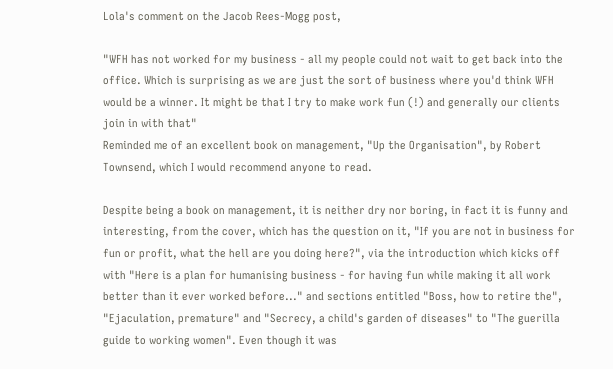Lola's comment on the Jacob Rees-Mogg post,

"WFH has not worked for my business - all my people could not wait to get back into the office. Which is surprising as we are just the sort of business where you'd think WFH would be a winner. It might be that I try to make work fun (!) and generally our clients join in with that"
Reminded me of an excellent book on management, "Up the Organisation", by Robert Townsend, which I would recommend anyone to read.

Despite being a book on management, it is neither dry nor boring, in fact it is funny and interesting, from the cover, which has the question on it, "If you are not in business for fun or profit, what the hell are you doing here?", via the introduction which kicks off with "Here is a plan for humanising business - for having fun while making it all work better than it ever worked before..." and sections entitled "Boss, how to retire the", "Ejaculation, premature" and "Secrecy, a child's garden of diseases" to "The guerilla guide to working women". Even though it was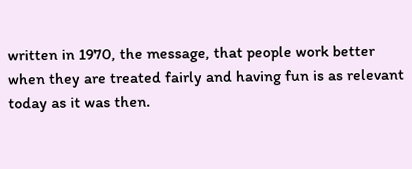written in 1970, the message, that people work better when they are treated fairly and having fun is as relevant today as it was then.